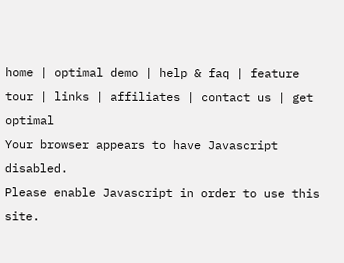home | optimal demo | help & faq | feature tour | links | affiliates | contact us | get optimal
Your browser appears to have Javascript disabled.
Please enable Javascript in order to use this site.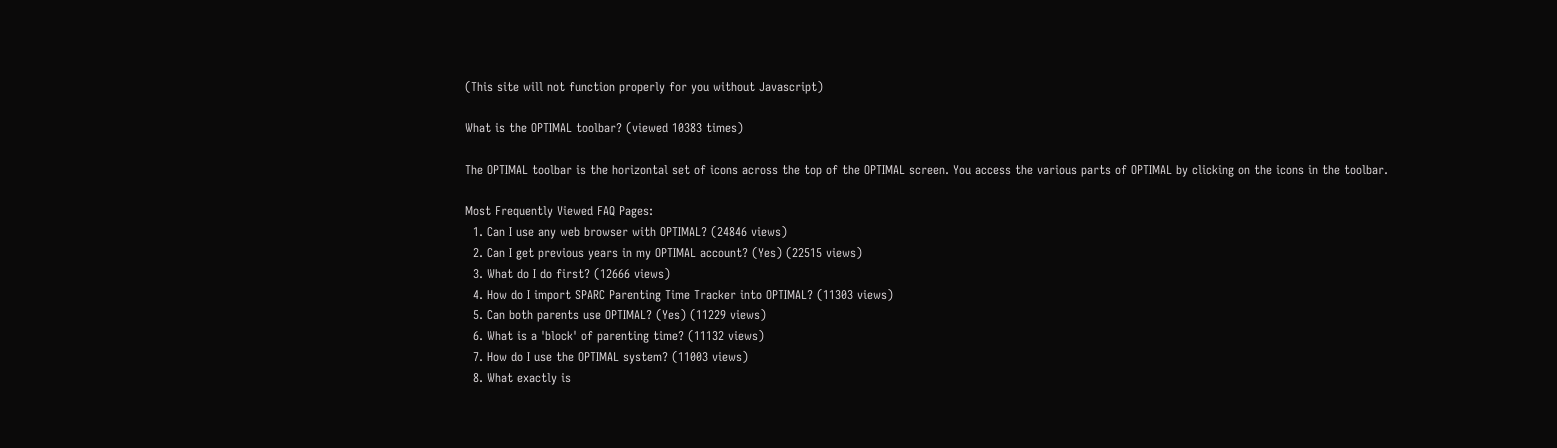(This site will not function properly for you without Javascript)

What is the OPTIMAL toolbar? (viewed 10383 times)

The OPTIMAL toolbar is the horizontal set of icons across the top of the OPTIMAL screen. You access the various parts of OPTIMAL by clicking on the icons in the toolbar.

Most Frequently Viewed FAQ Pages:
  1. Can I use any web browser with OPTIMAL? (24846 views)
  2. Can I get previous years in my OPTIMAL account? (Yes) (22515 views)
  3. What do I do first? (12666 views)
  4. How do I import SPARC Parenting Time Tracker into OPTIMAL? (11303 views)
  5. Can both parents use OPTIMAL? (Yes) (11229 views)
  6. What is a 'block' of parenting time? (11132 views)
  7. How do I use the OPTIMAL system? (11003 views)
  8. What exactly is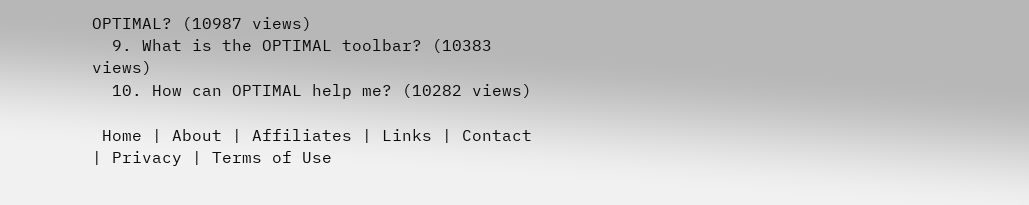OPTIMAL? (10987 views)
  9. What is the OPTIMAL toolbar? (10383 views)
  10. How can OPTIMAL help me? (10282 views)

 Home | About | Affiliates | Links | Contact | Privacy | Terms of Use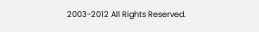2003-2012 All Rights Reserved.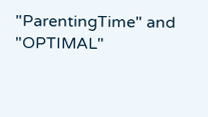"ParentingTime" and "OPTIMAL"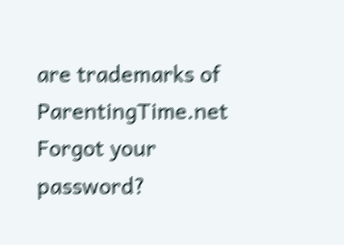are trademarks of ParentingTime.net
Forgot your password?